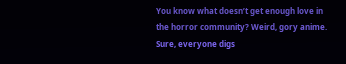You know what doesn’t get enough love in the horror community? Weird, gory anime. Sure, everyone digs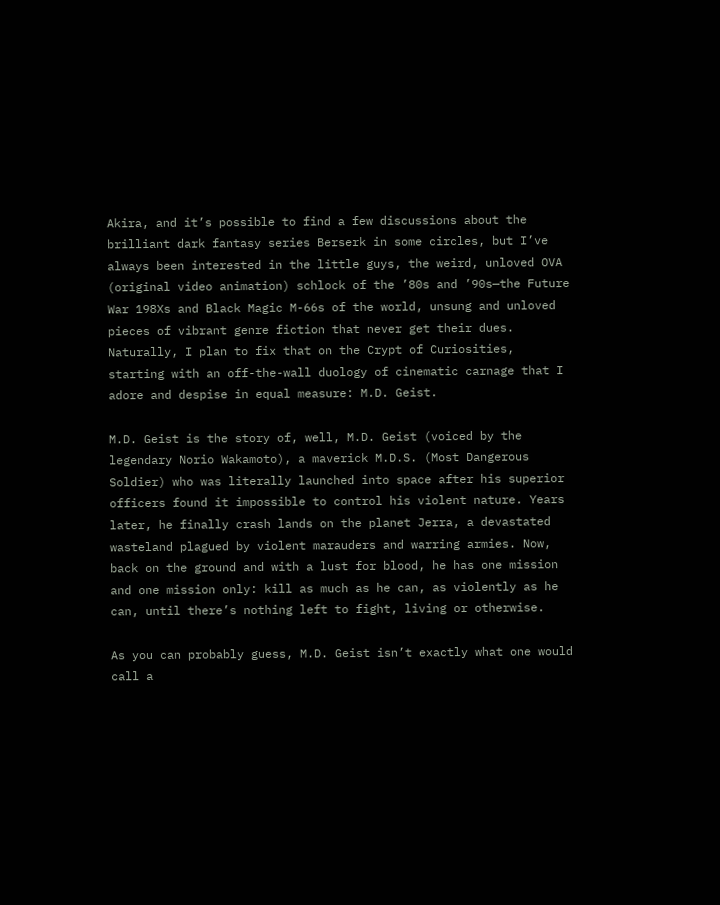Akira, and it’s possible to find a few discussions about the brilliant dark fantasy series Berserk in some circles, but I’ve always been interested in the little guys, the weird, unloved OVA (original video animation) schlock of the ’80s and ’90s—the Future War 198Xs and Black Magic M-66s of the world, unsung and unloved pieces of vibrant genre fiction that never get their dues. Naturally, I plan to fix that on the Crypt of Curiosities, starting with an off-the-wall duology of cinematic carnage that I adore and despise in equal measure: M.D. Geist.

M.D. Geist is the story of, well, M.D. Geist (voiced by the legendary Norio Wakamoto), a maverick M.D.S. (Most Dangerous Soldier) who was literally launched into space after his superior officers found it impossible to control his violent nature. Years later, he finally crash lands on the planet Jerra, a devastated wasteland plagued by violent marauders and warring armies. Now, back on the ground and with a lust for blood, he has one mission and one mission only: kill as much as he can, as violently as he can, until there’s nothing left to fight, living or otherwise.

As you can probably guess, M.D. Geist isn’t exactly what one would call a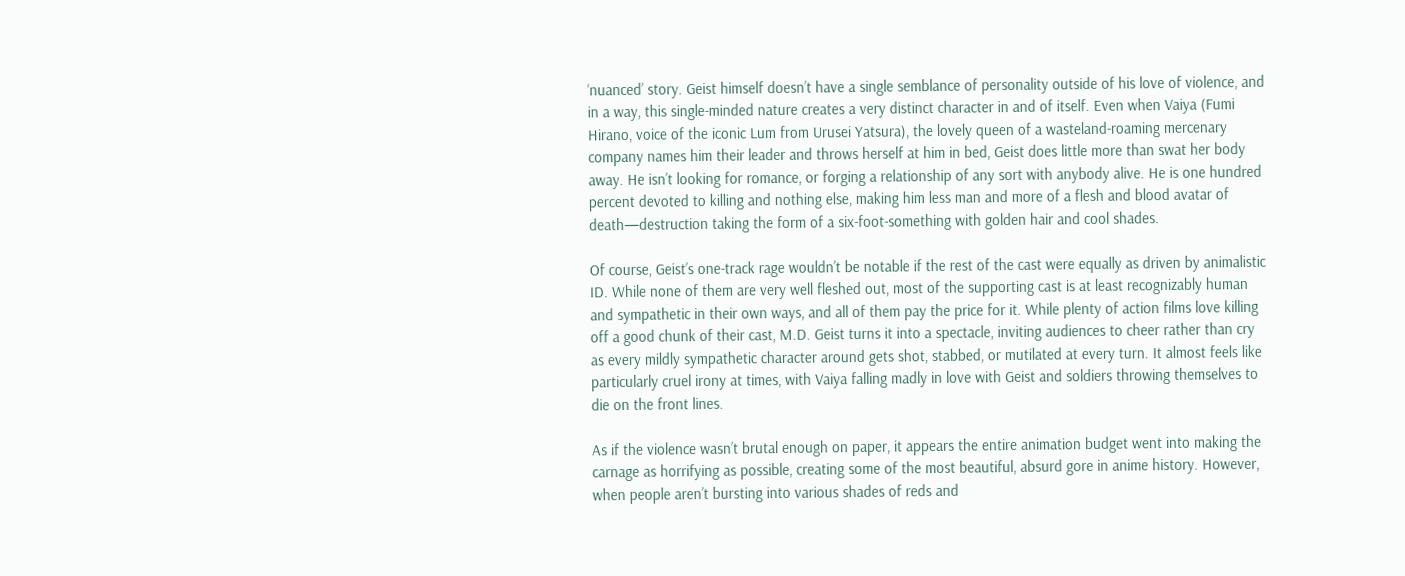‘nuanced’ story. Geist himself doesn’t have a single semblance of personality outside of his love of violence, and in a way, this single-minded nature creates a very distinct character in and of itself. Even when Vaiya (Fumi Hirano, voice of the iconic Lum from Urusei Yatsura), the lovely queen of a wasteland-roaming mercenary company names him their leader and throws herself at him in bed, Geist does little more than swat her body away. He isn’t looking for romance, or forging a relationship of any sort with anybody alive. He is one hundred percent devoted to killing and nothing else, making him less man and more of a flesh and blood avatar of death—destruction taking the form of a six-foot-something with golden hair and cool shades.

Of course, Geist’s one-track rage wouldn’t be notable if the rest of the cast were equally as driven by animalistic ID. While none of them are very well fleshed out, most of the supporting cast is at least recognizably human and sympathetic in their own ways, and all of them pay the price for it. While plenty of action films love killing off a good chunk of their cast, M.D. Geist turns it into a spectacle, inviting audiences to cheer rather than cry as every mildly sympathetic character around gets shot, stabbed, or mutilated at every turn. It almost feels like particularly cruel irony at times, with Vaiya falling madly in love with Geist and soldiers throwing themselves to die on the front lines.

As if the violence wasn’t brutal enough on paper, it appears the entire animation budget went into making the carnage as horrifying as possible, creating some of the most beautiful, absurd gore in anime history. However, when people aren’t bursting into various shades of reds and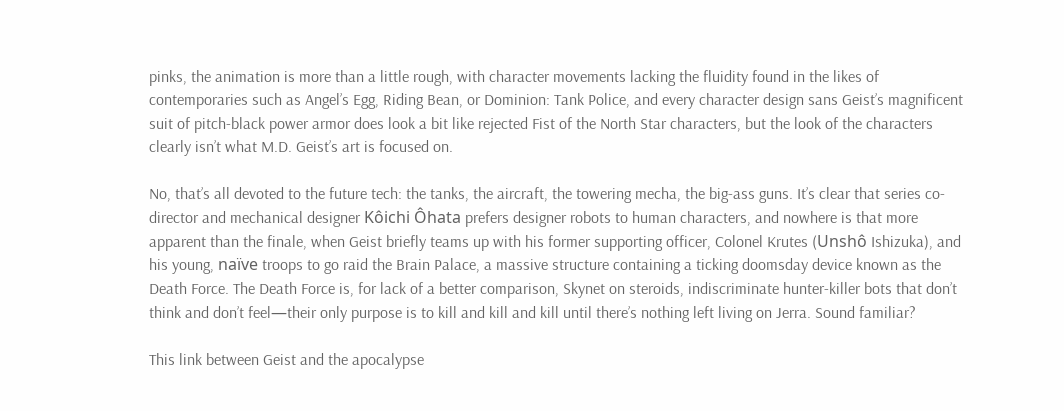pinks, the animation is more than a little rough, with character movements lacking the fluidity found in the likes of contemporaries such as Angel’s Egg, Riding Bean, or Dominion: Tank Police, and every character design sans Geist’s magnificent suit of pitch-black power armor does look a bit like rejected Fist of the North Star characters, but the look of the characters clearly isn’t what M.D. Geist’s art is focused on.

No, that’s all devoted to the future tech: the tanks, the aircraft, the towering mecha, the big-ass guns. It’s clear that series co-director and mechanical designer Kôichi Ôhata prefers designer robots to human characters, and nowhere is that more apparent than the finale, when Geist briefly teams up with his former supporting officer, Colonel Krutes (Unshô Ishizuka), and his young, naïve troops to go raid the Brain Palace, a massive structure containing a ticking doomsday device known as the Death Force. The Death Force is, for lack of a better comparison, Skynet on steroids, indiscriminate hunter-killer bots that don’t think and don’t feel—their only purpose is to kill and kill and kill until there’s nothing left living on Jerra. Sound familiar?

This link between Geist and the apocalypse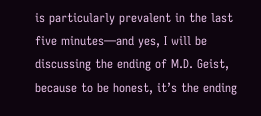is particularly prevalent in the last five minutes—and yes, I will be discussing the ending of M.D. Geist, because to be honest, it’s the ending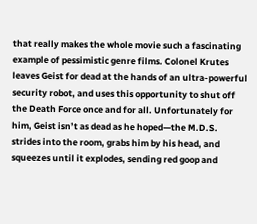that really makes the whole movie such a fascinating example of pessimistic genre films. Colonel Krutes leaves Geist for dead at the hands of an ultra-powerful security robot, and uses this opportunity to shut off the Death Force once and for all. Unfortunately for him, Geist isn’t as dead as he hoped—the M.D.S. strides into the room, grabs him by his head, and squeezes until it explodes, sending red goop and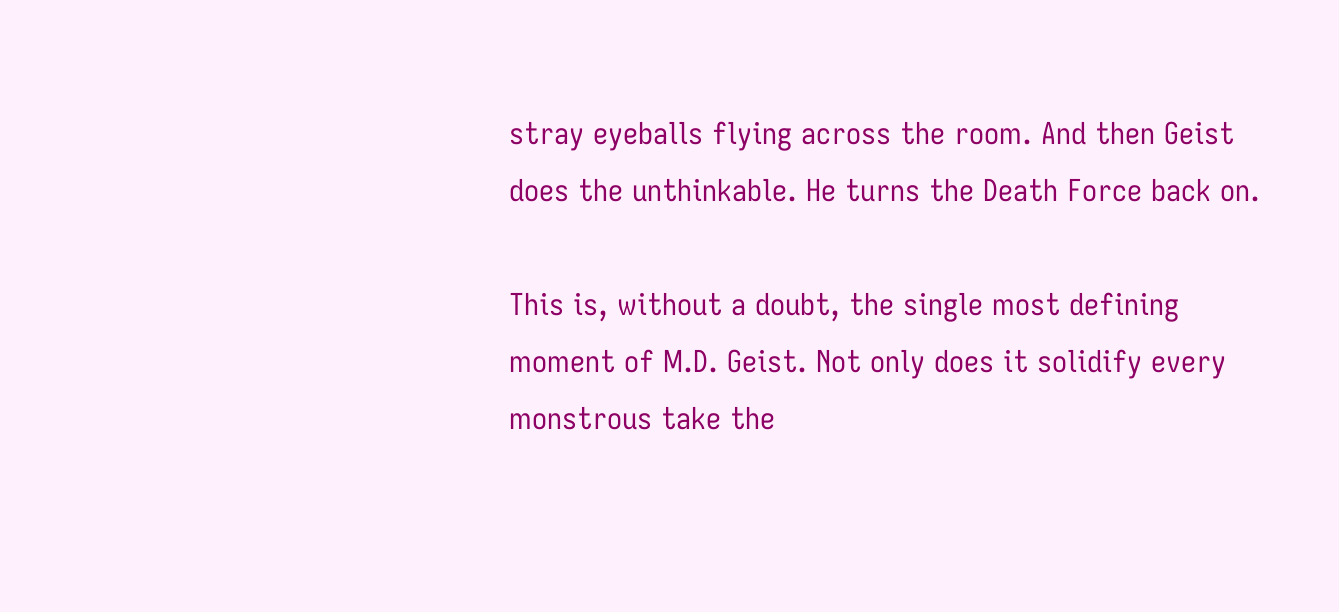stray eyeballs flying across the room. And then Geist does the unthinkable. He turns the Death Force back on.

This is, without a doubt, the single most defining moment of M.D. Geist. Not only does it solidify every monstrous take the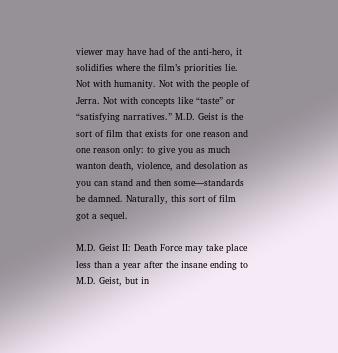viewer may have had of the anti-hero, it solidifies where the film’s priorities lie. Not with humanity. Not with the people of Jerra. Not with concepts like “taste” or “satisfying narratives.” M.D. Geist is the sort of film that exists for one reason and one reason only: to give you as much wanton death, violence, and desolation as you can stand and then some—standards be damned. Naturally, this sort of film got a sequel.

M.D. Geist II: Death Force may take place less than a year after the insane ending to M.D. Geist, but in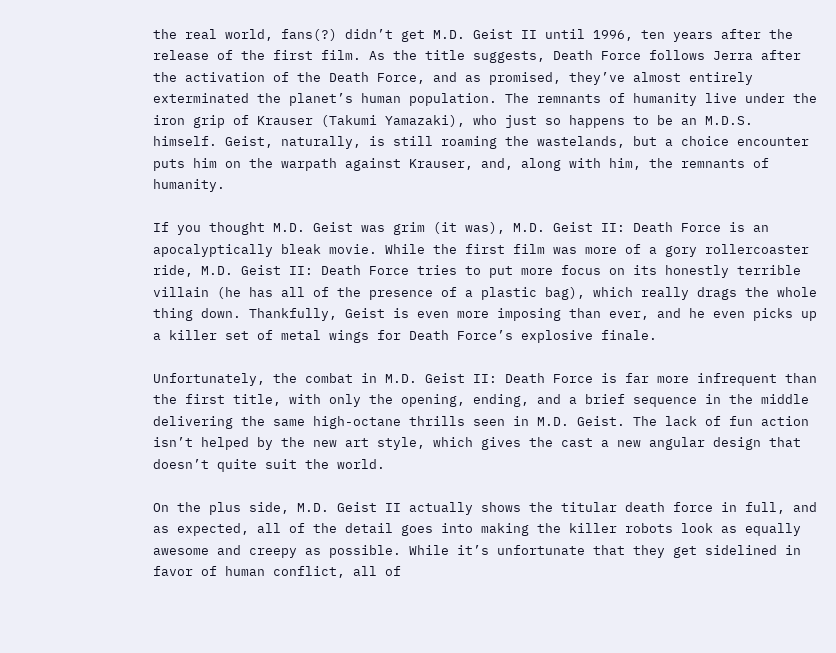the real world, fans(?) didn’t get M.D. Geist II until 1996, ten years after the release of the first film. As the title suggests, Death Force follows Jerra after the activation of the Death Force, and as promised, they’ve almost entirely exterminated the planet’s human population. The remnants of humanity live under the iron grip of Krauser (Takumi Yamazaki), who just so happens to be an M.D.S. himself. Geist, naturally, is still roaming the wastelands, but a choice encounter puts him on the warpath against Krauser, and, along with him, the remnants of humanity.

If you thought M.D. Geist was grim (it was), M.D. Geist II: Death Force is an apocalyptically bleak movie. While the first film was more of a gory rollercoaster ride, M.D. Geist II: Death Force tries to put more focus on its honestly terrible villain (he has all of the presence of a plastic bag), which really drags the whole thing down. Thankfully, Geist is even more imposing than ever, and he even picks up a killer set of metal wings for Death Force’s explosive finale.

Unfortunately, the combat in M.D. Geist II: Death Force is far more infrequent than the first title, with only the opening, ending, and a brief sequence in the middle delivering the same high-octane thrills seen in M.D. Geist. The lack of fun action isn’t helped by the new art style, which gives the cast a new angular design that doesn’t quite suit the world.

On the plus side, M.D. Geist II actually shows the titular death force in full, and as expected, all of the detail goes into making the killer robots look as equally awesome and creepy as possible. While it’s unfortunate that they get sidelined in favor of human conflict, all of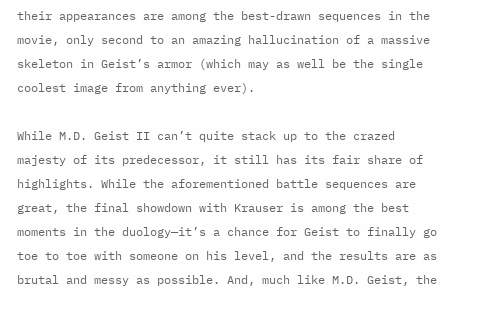their appearances are among the best-drawn sequences in the movie, only second to an amazing hallucination of a massive skeleton in Geist’s armor (which may as well be the single coolest image from anything ever).

While M.D. Geist II can’t quite stack up to the crazed majesty of its predecessor, it still has its fair share of highlights. While the aforementioned battle sequences are great, the final showdown with Krauser is among the best moments in the duology—it’s a chance for Geist to finally go toe to toe with someone on his level, and the results are as brutal and messy as possible. And, much like M.D. Geist, the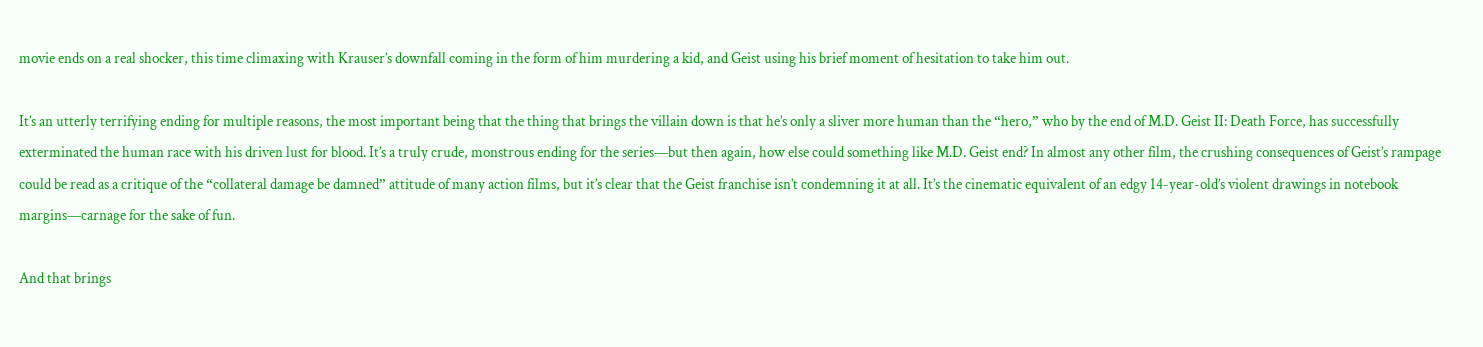movie ends on a real shocker, this time climaxing with Krauser’s downfall coming in the form of him murdering a kid, and Geist using his brief moment of hesitation to take him out.

It’s an utterly terrifying ending for multiple reasons, the most important being that the thing that brings the villain down is that he’s only a sliver more human than the “hero,” who by the end of M.D. Geist II: Death Force, has successfully exterminated the human race with his driven lust for blood. It’s a truly crude, monstrous ending for the series—but then again, how else could something like M.D. Geist end? In almost any other film, the crushing consequences of Geist’s rampage could be read as a critique of the “collateral damage be damned” attitude of many action films, but it’s clear that the Geist franchise isn’t condemning it at all. It’s the cinematic equivalent of an edgy 14-year-old’s violent drawings in notebook margins—carnage for the sake of fun.

And that brings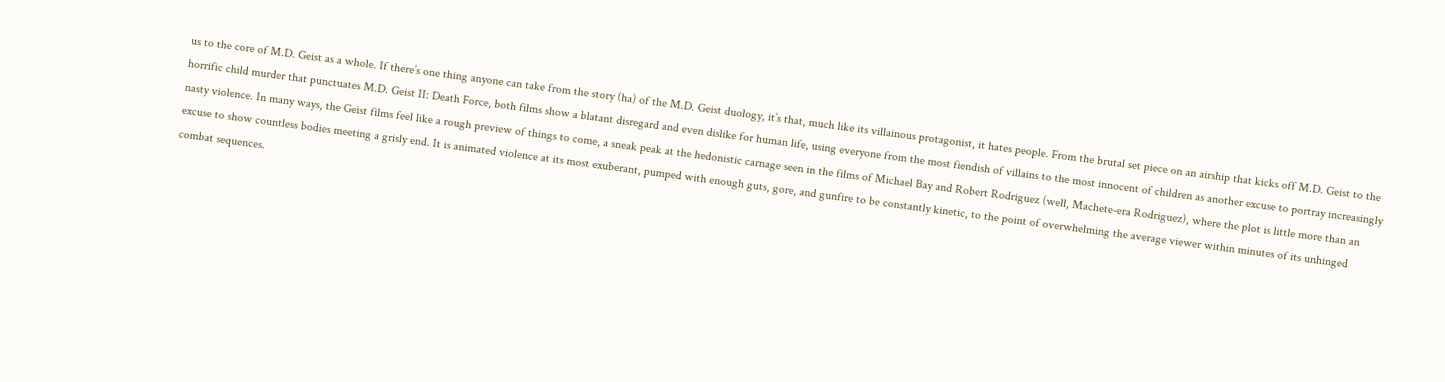us to the core of M.D. Geist as a whole. If there’s one thing anyone can take from the story (ha) of the M.D. Geist duology, it’s that, much like its villainous protagonist, it hates people. From the brutal set piece on an airship that kicks off M.D. Geist to the horrific child murder that punctuates M.D. Geist II: Death Force, both films show a blatant disregard and even dislike for human life, using everyone from the most fiendish of villains to the most innocent of children as another excuse to portray increasingly nasty violence. In many ways, the Geist films feel like a rough preview of things to come, a sneak peak at the hedonistic carnage seen in the films of Michael Bay and Robert Rodriguez (well, Machete-era Rodriguez), where the plot is little more than an excuse to show countless bodies meeting a grisly end. It is animated violence at its most exuberant, pumped with enough guts, gore, and gunfire to be constantly kinetic, to the point of overwhelming the average viewer within minutes of its unhinged combat sequences.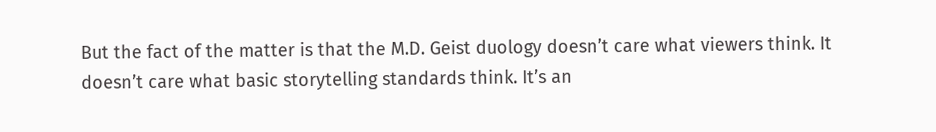But the fact of the matter is that the M.D. Geist duology doesn’t care what viewers think. It doesn’t care what basic storytelling standards think. It’s an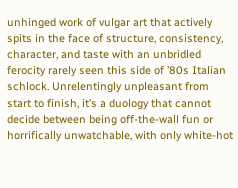unhinged work of vulgar art that actively spits in the face of structure, consistency, character, and taste with an unbridled ferocity rarely seen this side of ’80s Italian schlock. Unrelentingly unpleasant from start to finish, it’s a duology that cannot decide between being off-the-wall fun or horrifically unwatchable, with only white-hot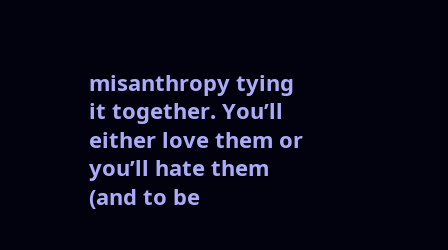misanthropy tying it together. You’ll either love them or you’ll hate them (and to be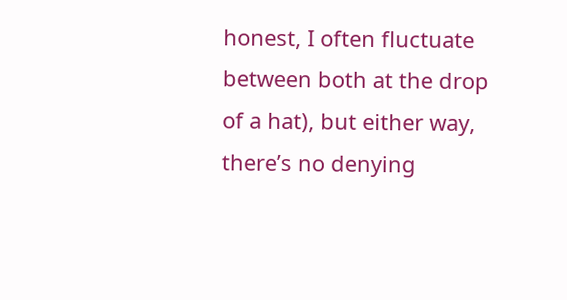honest, I often fluctuate between both at the drop of a hat), but either way, there’s no denying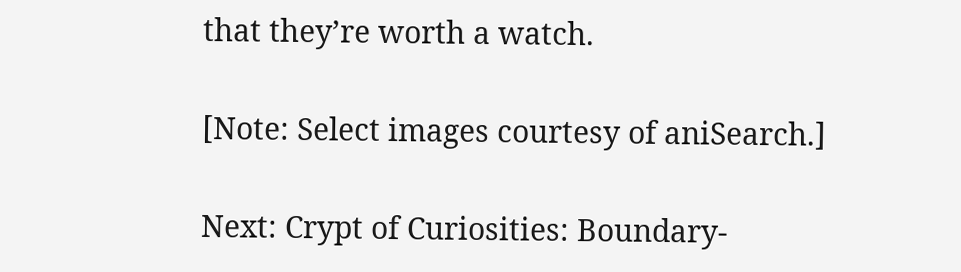that they’re worth a watch.

[Note: Select images courtesy of aniSearch.]

Next: Crypt of Curiosities: Boundary-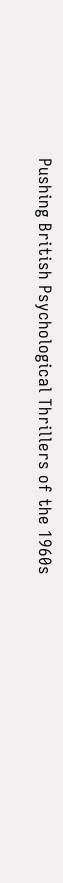Pushing British Psychological Thrillers of the 1960s